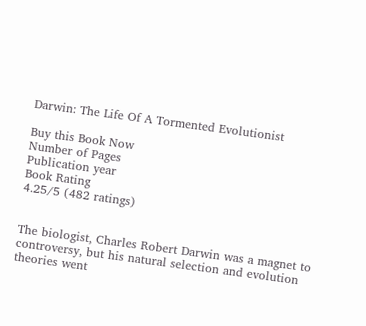Darwin: The Life Of A Tormented Evolutionist

Buy this Book Now
Number of Pages
Publication year
Book Rating
4.25/5 (482 ratings)


The biologist, Charles Robert Darwin was a magnet to controversy, but his natural selection and evolution theories went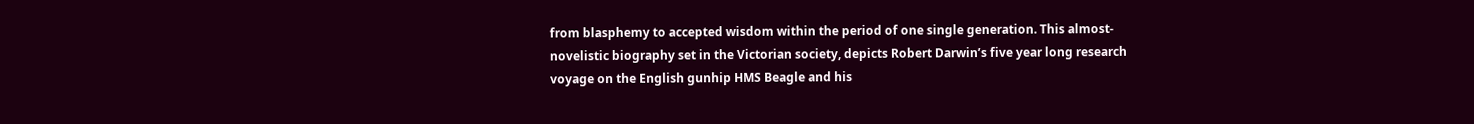from blasphemy to accepted wisdom within the period of one single generation. This almost-novelistic biography set in the Victorian society, depicts Robert Darwin’s five year long research voyage on the English gunhip HMS Beagle and his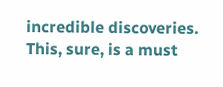incredible discoveries. This, sure, is a must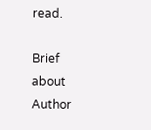read.

Brief about Author